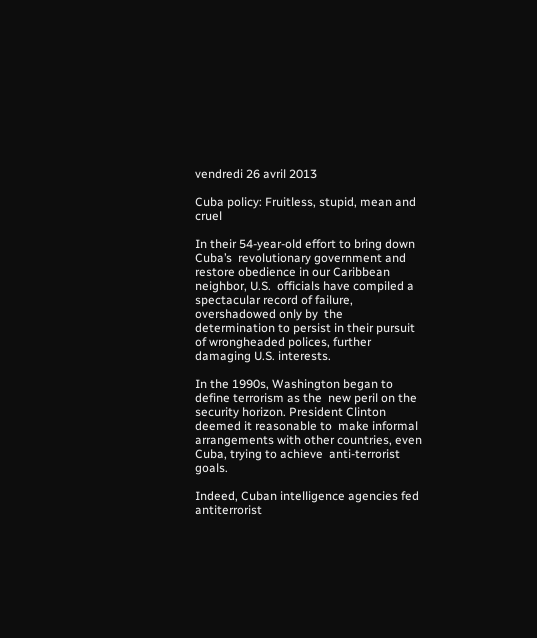vendredi 26 avril 2013

Cuba policy: Fruitless, stupid, mean and cruel

In their 54-year-old effort to bring down Cuba’s  revolutionary government and restore obedience in our Caribbean neighbor, U.S.  officials have compiled a spectacular record of failure, overshadowed only by  the determination to persist in their pursuit of wrongheaded polices, further  damaging U.S. interests.

In the 1990s, Washington began to define terrorism as the  new peril on the security horizon. President Clinton deemed it reasonable to  make informal arrangements with other countries, even Cuba, trying to achieve  anti-terrorist goals.

Indeed, Cuban intelligence agencies fed antiterrorist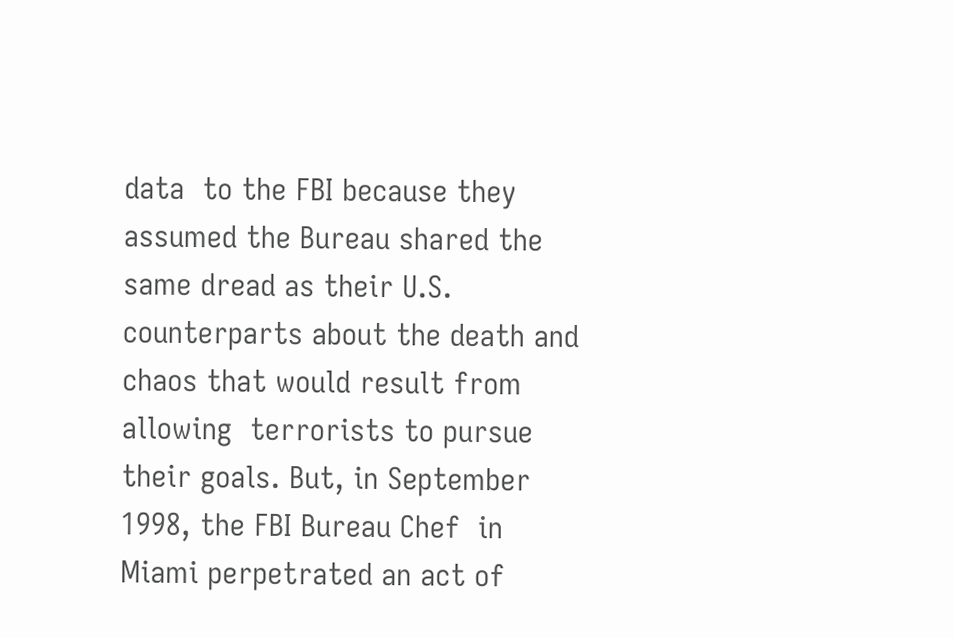data  to the FBI because they assumed the Bureau shared the same dread as their U.S.  counterparts about the death and chaos that would result from allowing  terrorists to pursue their goals. But, in September 1998, the FBI Bureau Chef  in Miami perpetrated an act of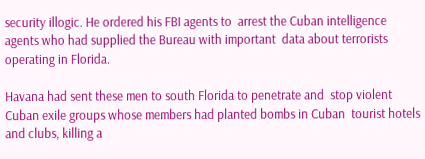security illogic. He ordered his FBI agents to  arrest the Cuban intelligence agents who had supplied the Bureau with important  data about terrorists operating in Florida.

Havana had sent these men to south Florida to penetrate and  stop violent Cuban exile groups whose members had planted bombs in Cuban  tourist hotels and clubs, killing a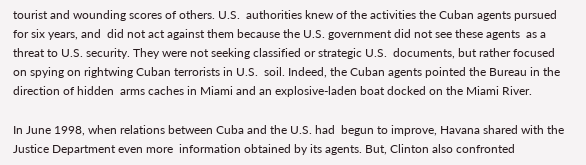tourist and wounding scores of others. U.S.  authorities knew of the activities the Cuban agents pursued for six years, and  did not act against them because the U.S. government did not see these agents  as a threat to U.S. security. They were not seeking classified or strategic U.S.  documents, but rather focused on spying on rightwing Cuban terrorists in U.S.  soil. Indeed, the Cuban agents pointed the Bureau in the direction of hidden  arms caches in Miami and an explosive-laden boat docked on the Miami River.

In June 1998, when relations between Cuba and the U.S. had  begun to improve, Havana shared with the Justice Department even more  information obtained by its agents. But, Clinton also confronted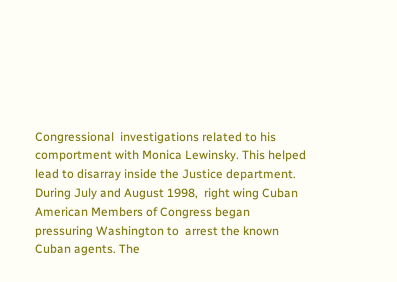Congressional  investigations related to his comportment with Monica Lewinsky. This helped  lead to disarray inside the Justice department. During July and August 1998,  right wing Cuban American Members of Congress began pressuring Washington to  arrest the known Cuban agents. The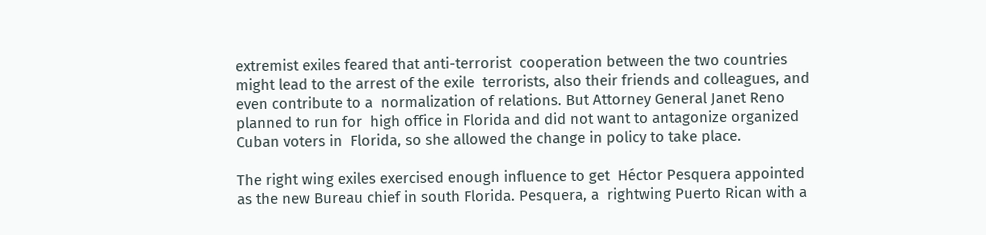extremist exiles feared that anti-terrorist  cooperation between the two countries might lead to the arrest of the exile  terrorists, also their friends and colleagues, and even contribute to a  normalization of relations. But Attorney General Janet Reno planned to run for  high office in Florida and did not want to antagonize organized Cuban voters in  Florida, so she allowed the change in policy to take place.

The right wing exiles exercised enough influence to get  Héctor Pesquera appointed as the new Bureau chief in south Florida. Pesquera, a  rightwing Puerto Rican with a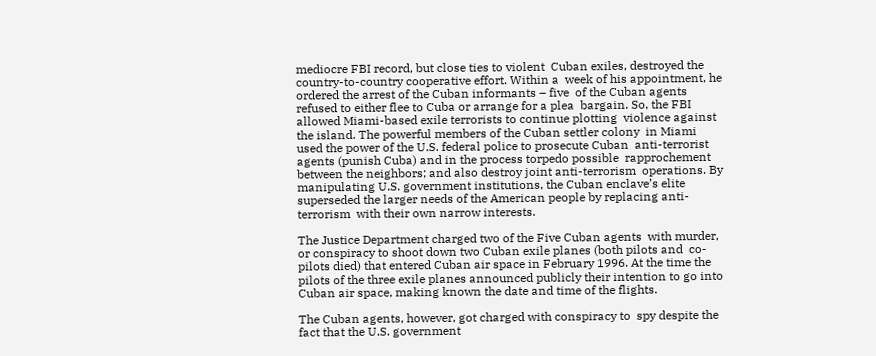mediocre FBI record, but close ties to violent  Cuban exiles, destroyed the country-to-country cooperative effort. Within a  week of his appointment, he ordered the arrest of the Cuban informants – five  of the Cuban agents refused to either flee to Cuba or arrange for a plea  bargain. So, the FBI allowed Miami-based exile terrorists to continue plotting  violence against the island. The powerful members of the Cuban settler colony  in Miami used the power of the U.S. federal police to prosecute Cuban  anti-terrorist agents (punish Cuba) and in the process torpedo possible  rapprochement between the neighbors; and also destroy joint anti-terrorism  operations. By manipulating U.S. government institutions, the Cuban enclave’s elite  superseded the larger needs of the American people by replacing anti-terrorism  with their own narrow interests.

The Justice Department charged two of the Five Cuban agents  with murder, or conspiracy to shoot down two Cuban exile planes (both pilots and  co-pilots died) that entered Cuban air space in February 1996. At the time the  pilots of the three exile planes announced publicly their intention to go into  Cuban air space, making known the date and time of the flights.

The Cuban agents, however, got charged with conspiracy to  spy despite the fact that the U.S. government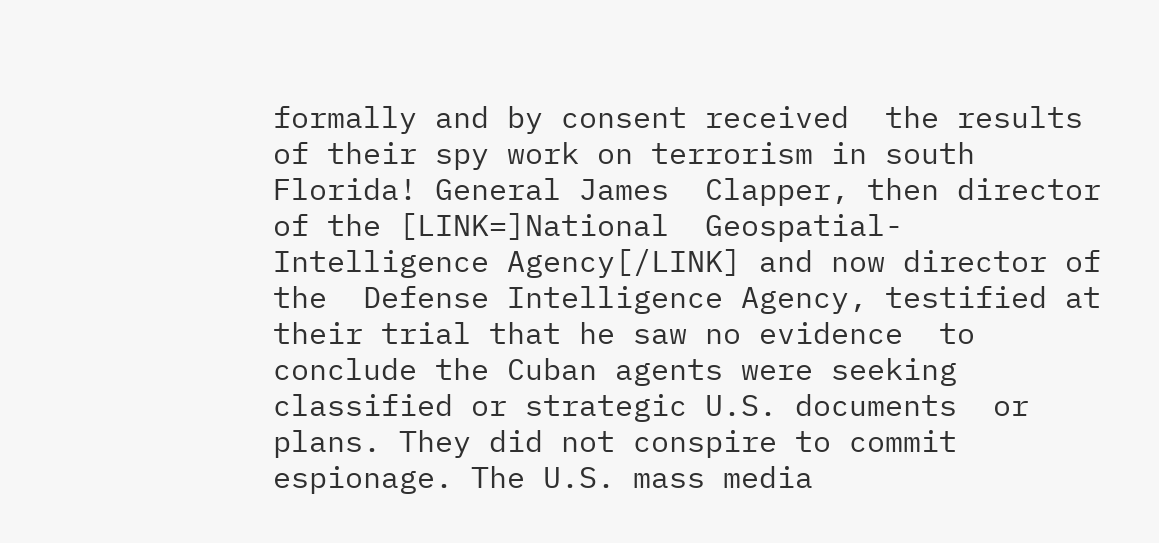formally and by consent received  the results of their spy work on terrorism in south Florida! General James  Clapper, then director of the [LINK=]National  Geospatial-Intelligence Agency[/LINK] and now director of the  Defense Intelligence Agency, testified at their trial that he saw no evidence  to conclude the Cuban agents were seeking classified or strategic U.S. documents  or plans. They did not conspire to commit espionage. The U.S. mass media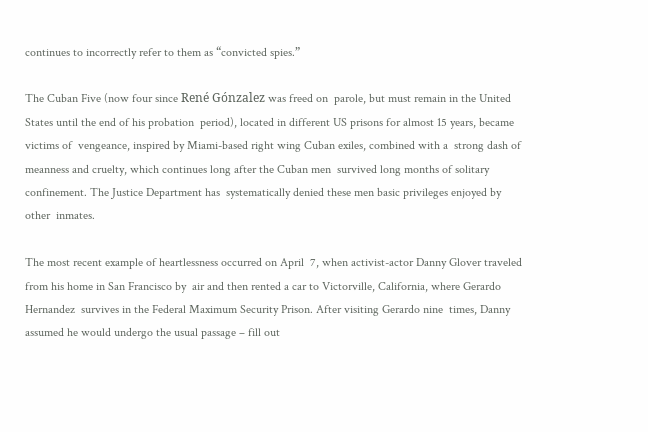continues to incorrectly refer to them as “convicted spies.”

The Cuban Five (now four since René Gónzalez was freed on  parole, but must remain in the United States until the end of his probation  period), located in different US prisons for almost 15 years, became victims of  vengeance, inspired by Miami-based right wing Cuban exiles, combined with a  strong dash of meanness and cruelty, which continues long after the Cuban men  survived long months of solitary confinement. The Justice Department has  systematically denied these men basic privileges enjoyed by other  inmates.

The most recent example of heartlessness occurred on April  7, when activist-actor Danny Glover traveled from his home in San Francisco by  air and then rented a car to Victorville, California, where Gerardo Hernandez  survives in the Federal Maximum Security Prison. After visiting Gerardo nine  times, Danny assumed he would undergo the usual passage – fill out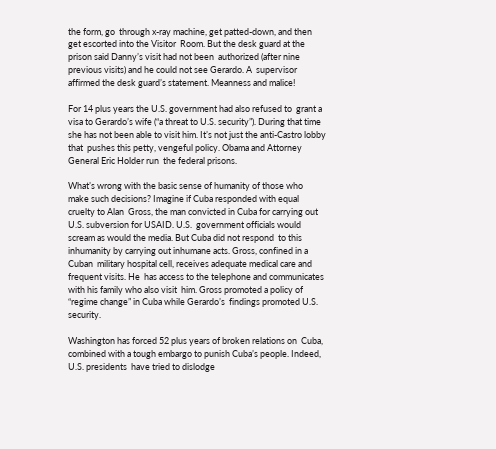the form, go  through x-ray machine, get patted-down, and then get escorted into the Visitor  Room. But the desk guard at the prison said Danny’s visit had not been  authorized (after nine previous visits) and he could not see Gerardo. A  supervisor affirmed the desk guard’s statement. Meanness and malice!

For 14 plus years the U.S. government had also refused to  grant a visa to Gerardo’s wife (“a threat to U.S. security”). During that time  she has not been able to visit him. It’s not just the anti-Castro lobby that  pushes this petty, vengeful policy. Obama and Attorney General Eric Holder run  the federal prisons.

What’s wrong with the basic sense of humanity of those who  make such decisions? Imagine if Cuba responded with equal cruelty to Alan  Gross, the man convicted in Cuba for carrying out U.S. subversion for USAID. U.S.  government officials would scream as would the media. But Cuba did not respond  to this inhumanity by carrying out inhumane acts. Gross, confined in a Cuban  military hospital cell, receives adequate medical care and frequent visits. He  has access to the telephone and communicates with his family who also visit  him. Gross promoted a policy of “regime change” in Cuba while Gerardo’s  findings promoted U.S. security.

Washington has forced 52 plus years of broken relations on  Cuba, combined with a tough embargo to punish Cuba’s people. Indeed, U.S. presidents  have tried to dislodge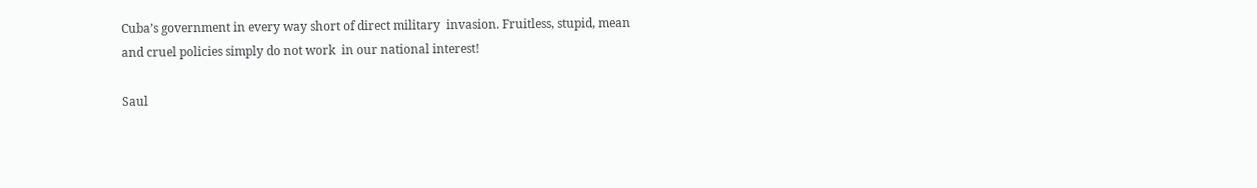Cuba’s government in every way short of direct military  invasion. Fruitless, stupid, mean and cruel policies simply do not work  in our national interest!

Saul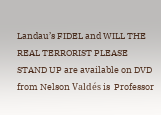Landau’s FIDEL and WILL THE REAL TERRORIST PLEASE  STAND UP are available on DVD from Nelson Valdés is  Professor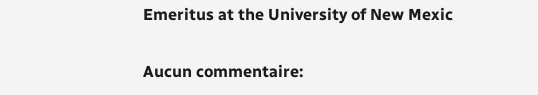Emeritus at the University of New Mexic

Aucun commentaire: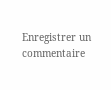Enregistrer un commentaire